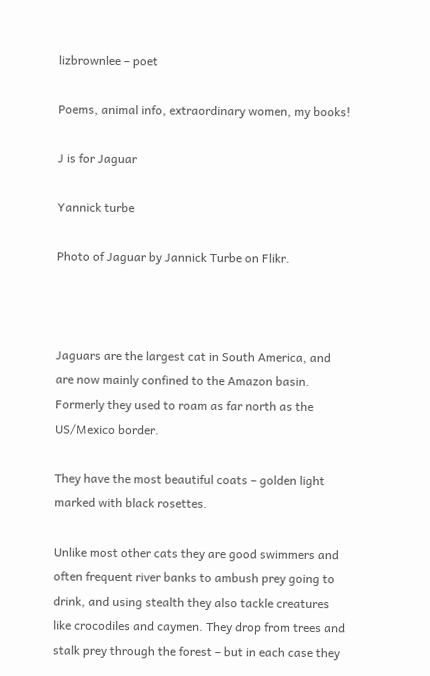lizbrownlee – poet

Poems, animal info, extraordinary women, my books!

J is for Jaguar

Yannick turbe

Photo of Jaguar by Jannick Turbe on Flikr.



Jaguars are the largest cat in South America, and are now mainly confined to the Amazon basin. Formerly they used to roam as far north as the US/Mexico border.

They have the most beautiful coats – golden light marked with black rosettes.

Unlike most other cats they are good swimmers and often frequent river banks to ambush prey going to drink, and using stealth they also tackle creatures like crocodiles and caymen. They drop from trees and stalk prey through the forest – but in each case they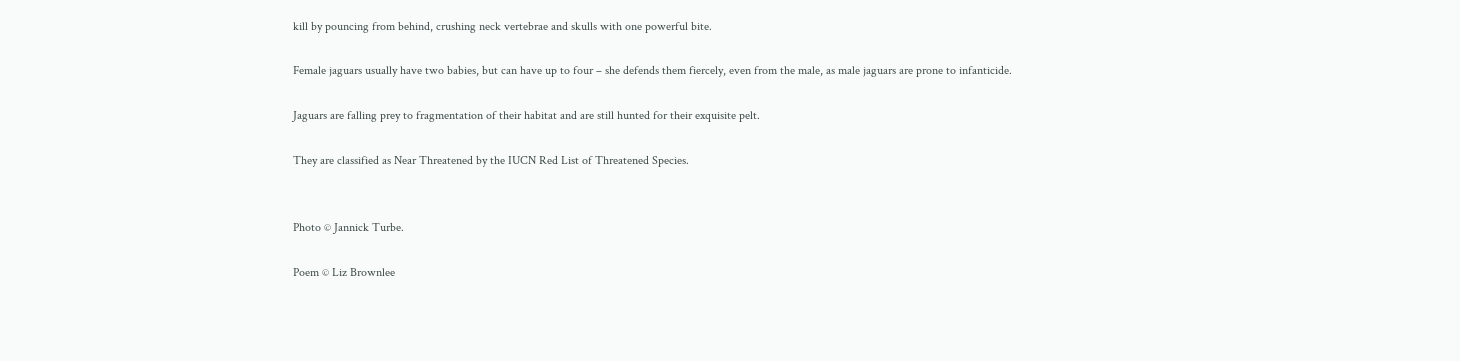kill by pouncing from behind, crushing neck vertebrae and skulls with one powerful bite.

Female jaguars usually have two babies, but can have up to four – she defends them fiercely, even from the male, as male jaguars are prone to infanticide.

Jaguars are falling prey to fragmentation of their habitat and are still hunted for their exquisite pelt.

They are classified as Near Threatened by the IUCN Red List of Threatened Species.


Photo © Jannick Turbe.

Poem © Liz Brownlee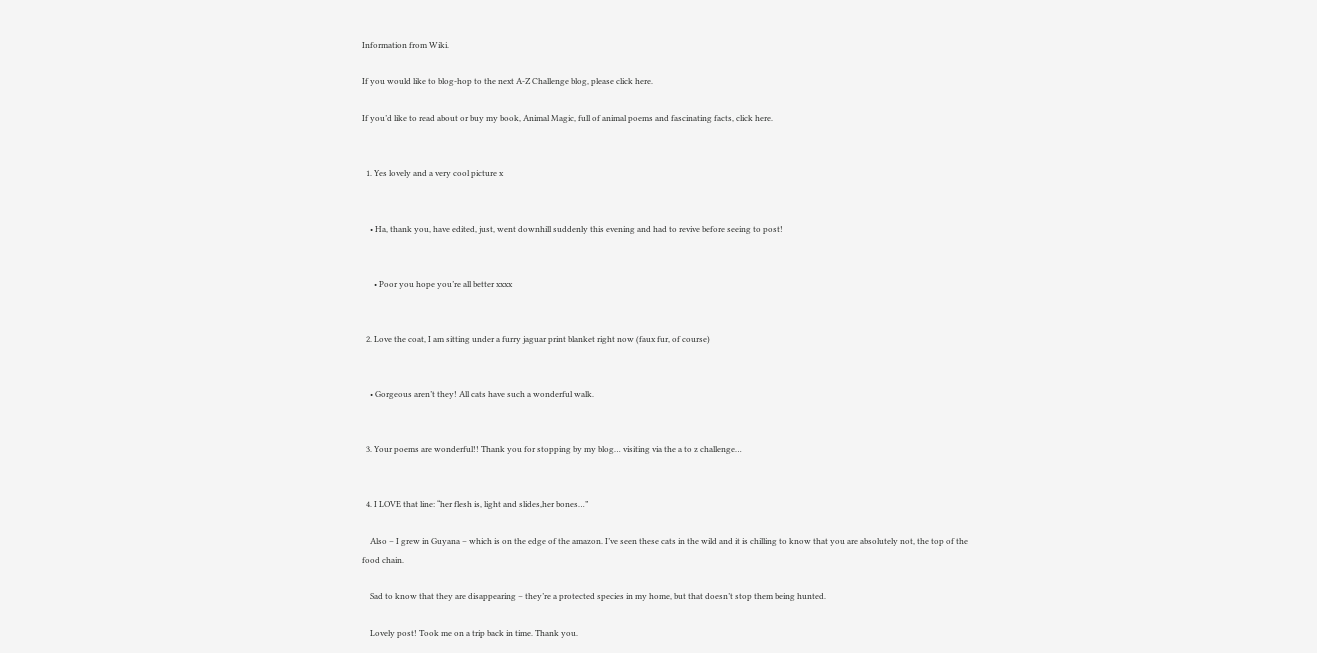Information from Wiki.

If you would like to blog-hop to the next A-Z Challenge blog, please click here.

If you’d like to read about or buy my book, Animal Magic, full of animal poems and fascinating facts, click here.


  1. Yes lovely and a very cool picture x


    • Ha, thank you, have edited, just, went downhill suddenly this evening and had to revive before seeing to post!


      • Poor you hope you’re all better xxxx


  2. Love the coat, I am sitting under a furry jaguar print blanket right now (faux fur, of course)


    • Gorgeous aren’t they! All cats have such a wonderful walk.


  3. Your poems are wonderful!! Thank you for stopping by my blog… visiting via the a to z challenge…


  4. I LOVE that line: “her flesh is, light and slides,her bones…”

    Also – I grew in Guyana – which is on the edge of the amazon. I’ve seen these cats in the wild and it is chilling to know that you are absolutely not, the top of the food chain.

    Sad to know that they are disappearing – they’re a protected species in my home, but that doesn’t stop them being hunted.

    Lovely post! Took me on a trip back in time. Thank you.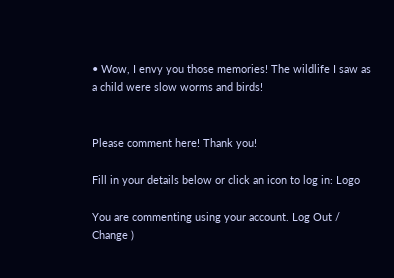• Wow, I envy you those memories! The wildlife I saw as a child were slow worms and birds!


Please comment here! Thank you!

Fill in your details below or click an icon to log in: Logo

You are commenting using your account. Log Out /  Change )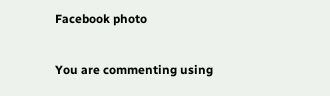Facebook photo

You are commenting using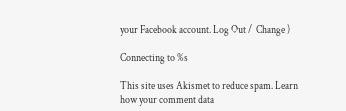your Facebook account. Log Out /  Change )

Connecting to %s

This site uses Akismet to reduce spam. Learn how your comment data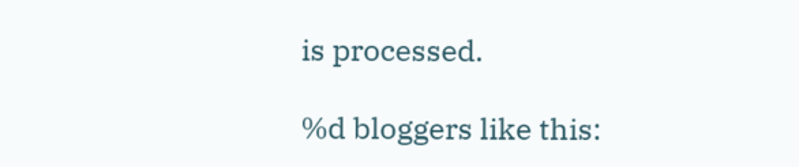is processed.

%d bloggers like this: